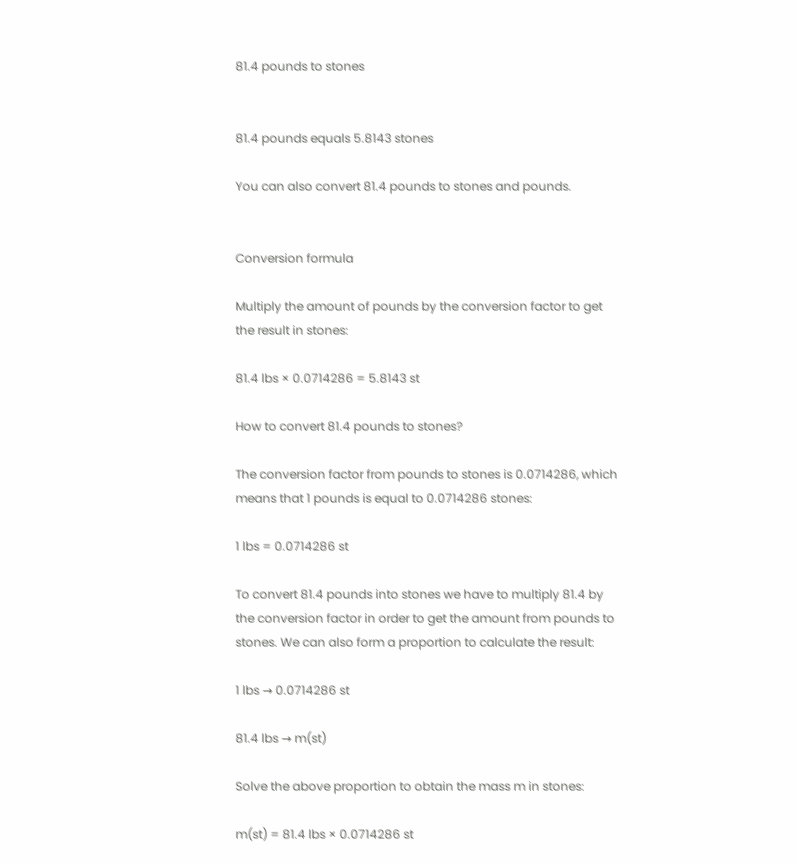81.4 pounds to stones


81.4 pounds equals 5.8143 stones

You can also convert 81.4 pounds to stones and pounds.


Conversion formula

Multiply the amount of pounds by the conversion factor to get the result in stones:

81.4 lbs × 0.0714286 = 5.8143 st

How to convert 81.4 pounds to stones?

The conversion factor from pounds to stones is 0.0714286, which means that 1 pounds is equal to 0.0714286 stones:

1 lbs = 0.0714286 st

To convert 81.4 pounds into stones we have to multiply 81.4 by the conversion factor in order to get the amount from pounds to stones. We can also form a proportion to calculate the result:

1 lbs → 0.0714286 st

81.4 lbs → m(st)

Solve the above proportion to obtain the mass m in stones:

m(st) = 81.4 lbs × 0.0714286 st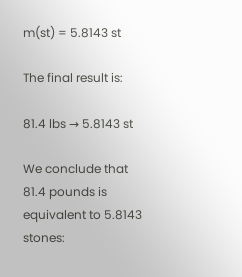m(st) = 5.8143 st

The final result is:

81.4 lbs → 5.8143 st

We conclude that 81.4 pounds is equivalent to 5.8143 stones: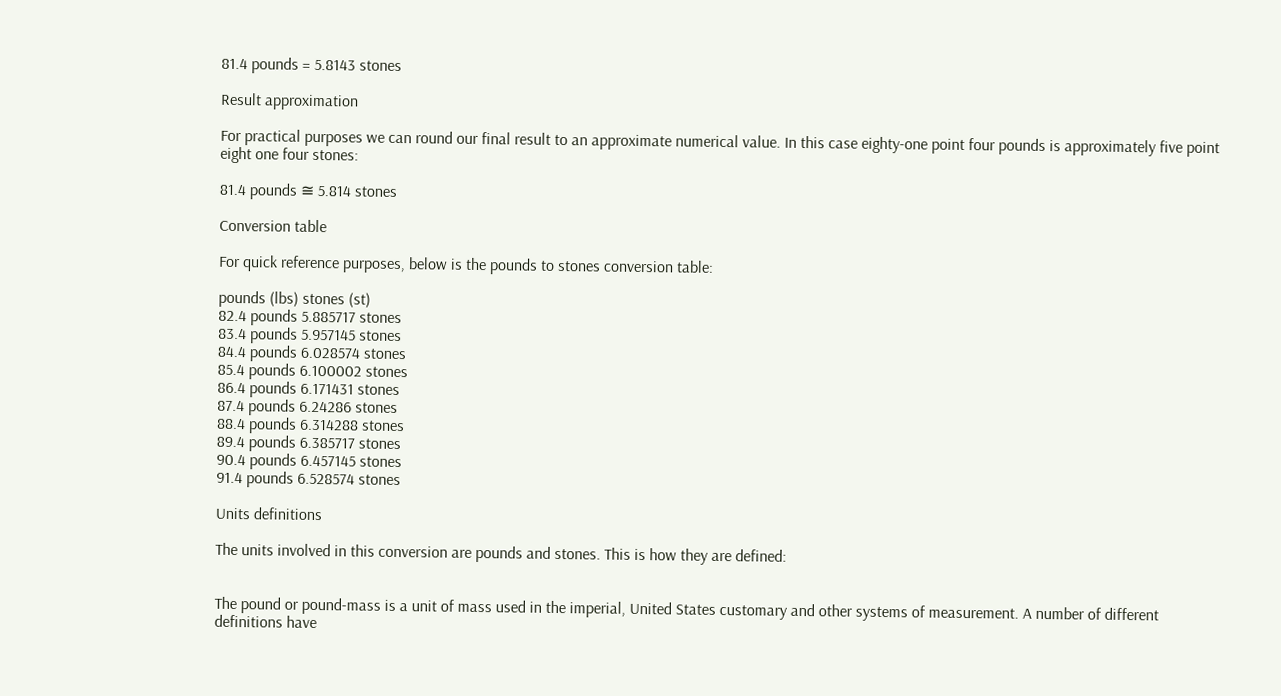81.4 pounds = 5.8143 stones

Result approximation

For practical purposes we can round our final result to an approximate numerical value. In this case eighty-one point four pounds is approximately five point eight one four stones:

81.4 pounds ≅ 5.814 stones

Conversion table

For quick reference purposes, below is the pounds to stones conversion table:

pounds (lbs) stones (st)
82.4 pounds 5.885717 stones
83.4 pounds 5.957145 stones
84.4 pounds 6.028574 stones
85.4 pounds 6.100002 stones
86.4 pounds 6.171431 stones
87.4 pounds 6.24286 stones
88.4 pounds 6.314288 stones
89.4 pounds 6.385717 stones
90.4 pounds 6.457145 stones
91.4 pounds 6.528574 stones

Units definitions

The units involved in this conversion are pounds and stones. This is how they are defined:


The pound or pound-mass is a unit of mass used in the imperial, United States customary and other systems of measurement. A number of different definitions have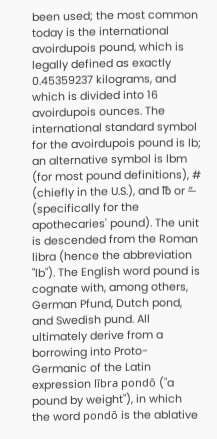been used; the most common today is the international avoirdupois pound, which is legally defined as exactly 0.45359237 kilograms, and which is divided into 16 avoirdupois ounces. The international standard symbol for the avoirdupois pound is lb; an alternative symbol is lbm (for most pound definitions), # (chiefly in the U.S.), and ℔ or ″̶ (specifically for the apothecaries' pound). The unit is descended from the Roman libra (hence the abbreviation "lb"). The English word pound is cognate with, among others, German Pfund, Dutch pond, and Swedish pund. All ultimately derive from a borrowing into Proto-Germanic of the Latin expression lībra pondō ("a pound by weight"), in which the word pondō is the ablative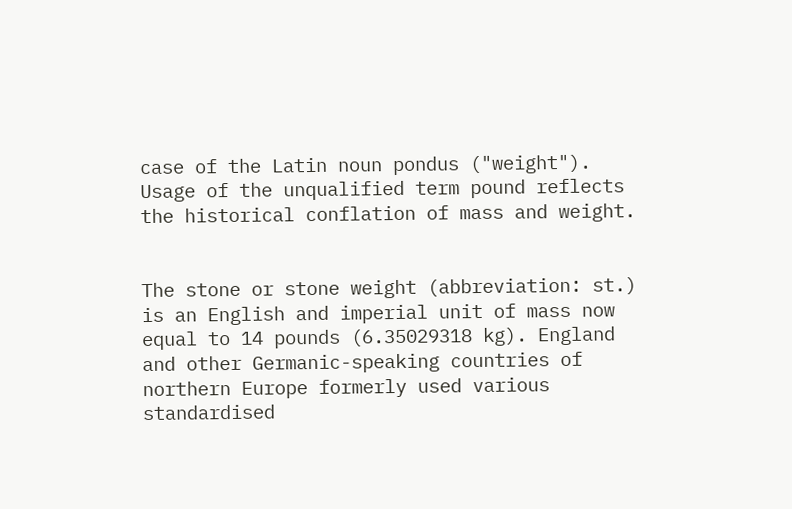case of the Latin noun pondus ("weight"). Usage of the unqualified term pound reflects the historical conflation of mass and weight.


The stone or stone weight (abbreviation: st.) is an English and imperial unit of mass now equal to 14 pounds (6.35029318 kg). England and other Germanic-speaking countries of northern Europe formerly used various standardised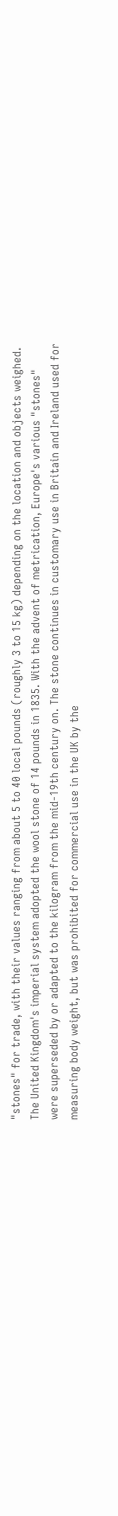"stones" for trade, with their values ranging from about 5 to 40 local pounds (roughly 3 to 15 kg) depending on the location and objects weighed. The United Kingdom's imperial system adopted the wool stone of 14 pounds in 1835. With the advent of metrication, Europe's various "stones" were superseded by or adapted to the kilogram from the mid-19th century on. The stone continues in customary use in Britain and Ireland used for measuring body weight, but was prohibited for commercial use in the UK by the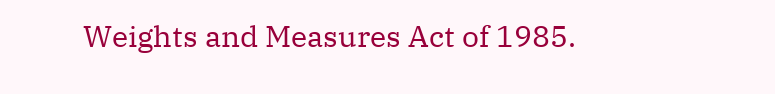Weights and Measures Act of 1985.